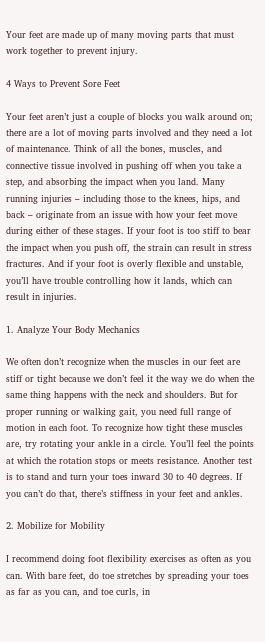Your feet are made up of many moving parts that must work together to prevent injury.

4 Ways to Prevent Sore Feet

Your feet aren’t just a couple of blocks you walk around on; there are a lot of moving parts involved and they need a lot of maintenance. Think of all the bones, muscles, and connective tissue involved in pushing off when you take a step, and absorbing the impact when you land. Many running injuries – including those to the knees, hips, and back – originate from an issue with how your feet move during either of these stages. If your foot is too stiff to bear the impact when you push off, the strain can result in stress fractures. And if your foot is overly flexible and unstable, you’ll have trouble controlling how it lands, which can result in injuries.

1. Analyze Your Body Mechanics

We often don’t recognize when the muscles in our feet are stiff or tight because we don’t feel it the way we do when the same thing happens with the neck and shoulders. But for proper running or walking gait, you need full range of motion in each foot. To recognize how tight these muscles are, try rotating your ankle in a circle. You’ll feel the points at which the rotation stops or meets resistance. Another test is to stand and turn your toes inward 30 to 40 degrees. If you can’t do that, there’s stiffness in your feet and ankles.

2. Mobilize for Mobility

I recommend doing foot flexibility exercises as often as you can. With bare feet, do toe stretches by spreading your toes as far as you can, and toe curls, in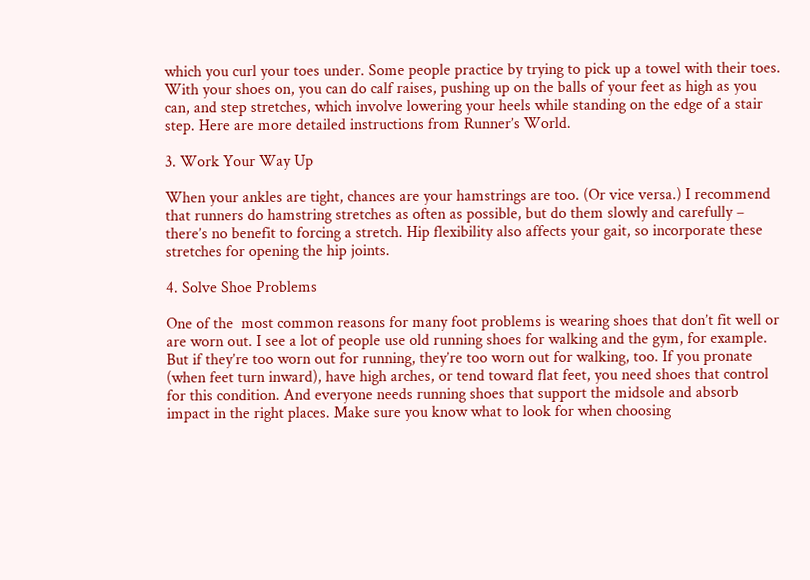which you curl your toes under. Some people practice by trying to pick up a towel with their toes. With your shoes on, you can do calf raises, pushing up on the balls of your feet as high as you can, and step stretches, which involve lowering your heels while standing on the edge of a stair step. Here are more detailed instructions from Runner’s World.

3. Work Your Way Up

When your ankles are tight, chances are your hamstrings are too. (Or vice versa.) I recommend that runners do hamstring stretches as often as possible, but do them slowly and carefully – there’s no benefit to forcing a stretch. Hip flexibility also affects your gait, so incorporate these stretches for opening the hip joints.

4. Solve Shoe Problems

One of the  most common reasons for many foot problems is wearing shoes that don’t fit well or are worn out. I see a lot of people use old running shoes for walking and the gym, for example. But if they’re too worn out for running, they’re too worn out for walking, too. If you pronate (when feet turn inward), have high arches, or tend toward flat feet, you need shoes that control for this condition. And everyone needs running shoes that support the midsole and absorb impact in the right places. Make sure you know what to look for when choosing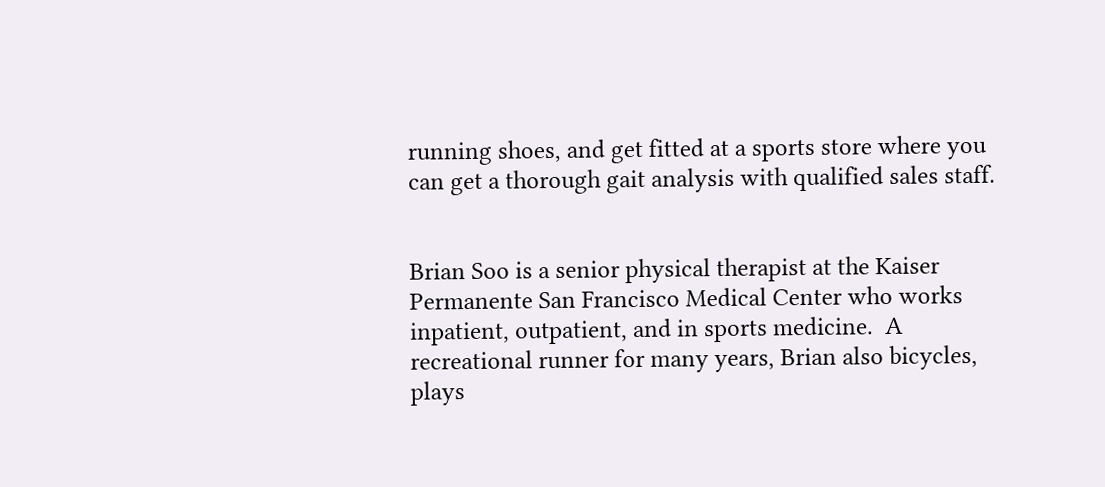running shoes, and get fitted at a sports store where you can get a thorough gait analysis with qualified sales staff.


Brian Soo is a senior physical therapist at the Kaiser Permanente San Francisco Medical Center who works inpatient, outpatient, and in sports medicine.  A recreational runner for many years, Brian also bicycles, plays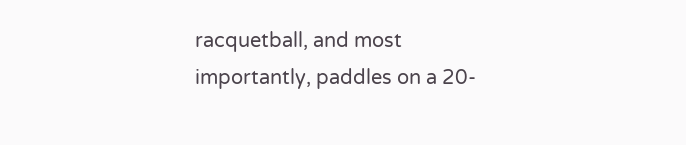racquetball, and most importantly, paddles on a 20-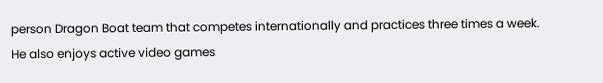person Dragon Boat team that competes internationally and practices three times a week. He also enjoys active video games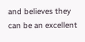and believes they can be an excellent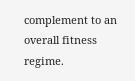complement to an overall fitness regime.